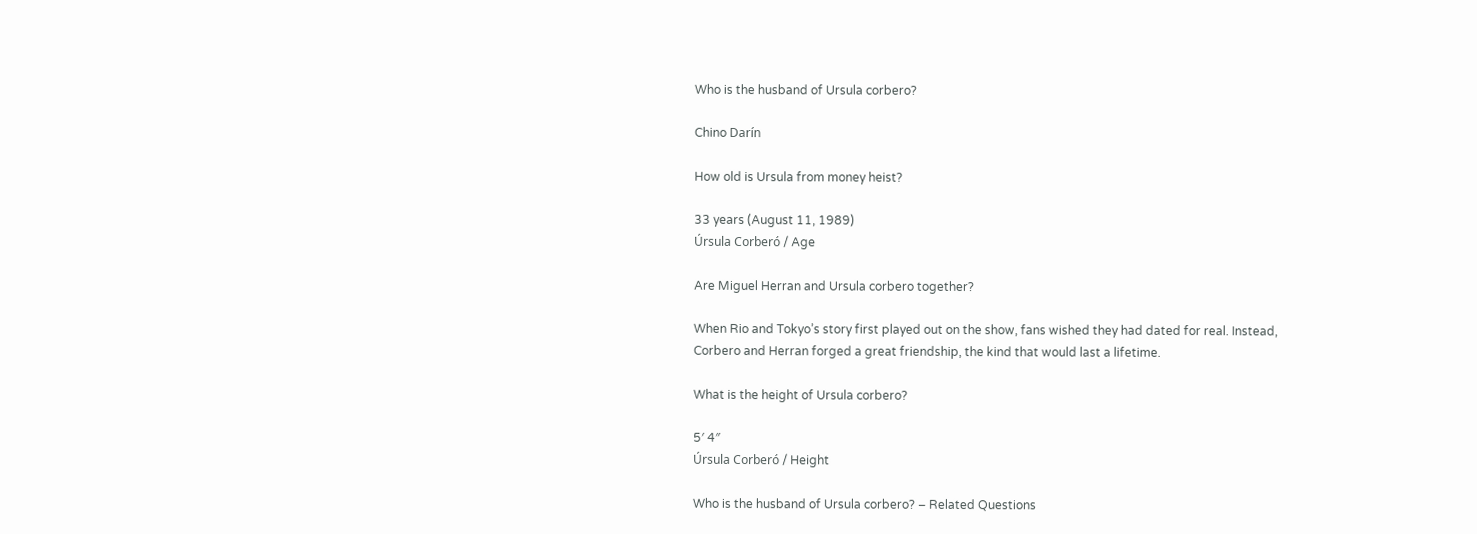Who is the husband of Ursula corbero?

Chino Darín

How old is Ursula from money heist?

33 years (August 11, 1989)
Úrsula Corberó / Age

Are Miguel Herran and Ursula corbero together?

When Rio and Tokyo’s story first played out on the show, fans wished they had dated for real. Instead, Corbero and Herran forged a great friendship, the kind that would last a lifetime.

What is the height of Ursula corbero?

5′ 4″
Úrsula Corberó / Height

Who is the husband of Ursula corbero? – Related Questions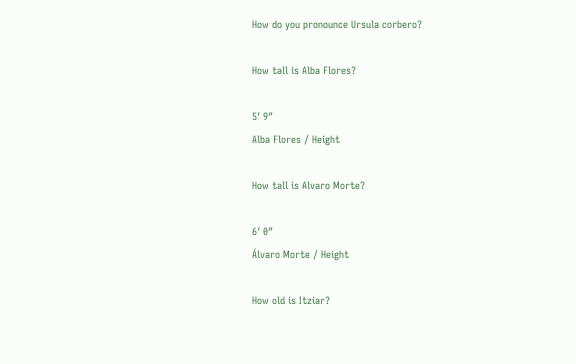How do you pronounce Ursula corbero?

How tall is Alba Flores?

5′ 9″
Alba Flores / Height

How tall is Alvaro Morte?

6′ 0″
Álvaro Morte / Height

How old is Itziar?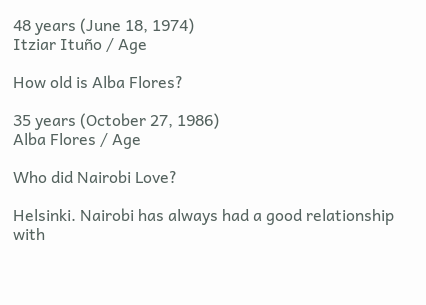48 years (June 18, 1974)
Itziar Ituño / Age

How old is Alba Flores?

35 years (October 27, 1986)
Alba Flores / Age

Who did Nairobi Love?

Helsinki. Nairobi has always had a good relationship with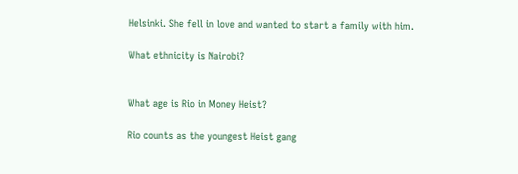Helsinki. She fell in love and wanted to start a family with him.

What ethnicity is Nairobi?


What age is Rio in Money Heist?

Rio counts as the youngest Heist gang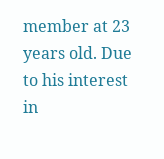member at 23 years old. Due to his interest in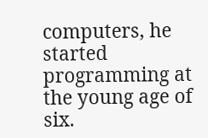computers, he started programming at the young age of six.